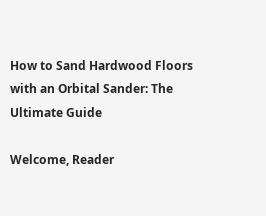How to Sand Hardwood Floors with an Orbital Sander: The Ultimate Guide

Welcome, Reader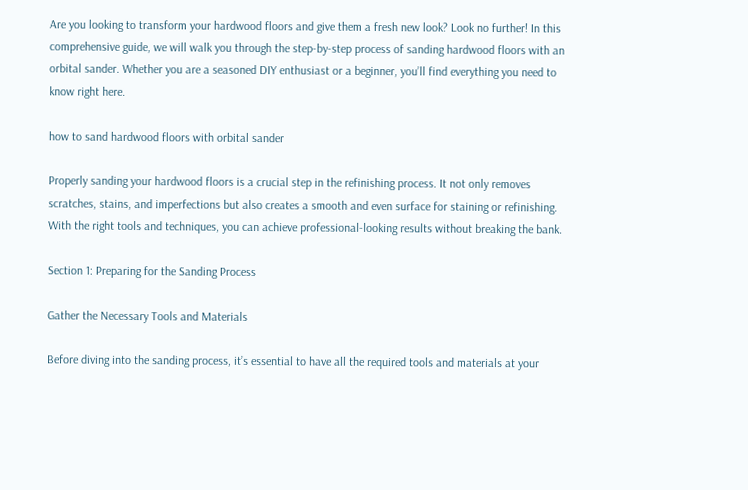Are you looking to transform your hardwood floors and give them a fresh new look? Look no further! In this comprehensive guide, we will walk you through the step-by-step process of sanding hardwood floors with an orbital sander. Whether you are a seasoned DIY enthusiast or a beginner, you’ll find everything you need to know right here.

how to sand hardwood floors with orbital sander

Properly sanding your hardwood floors is a crucial step in the refinishing process. It not only removes scratches, stains, and imperfections but also creates a smooth and even surface for staining or refinishing. With the right tools and techniques, you can achieve professional-looking results without breaking the bank.

Section 1: Preparing for the Sanding Process

Gather the Necessary Tools and Materials

Before diving into the sanding process, it’s essential to have all the required tools and materials at your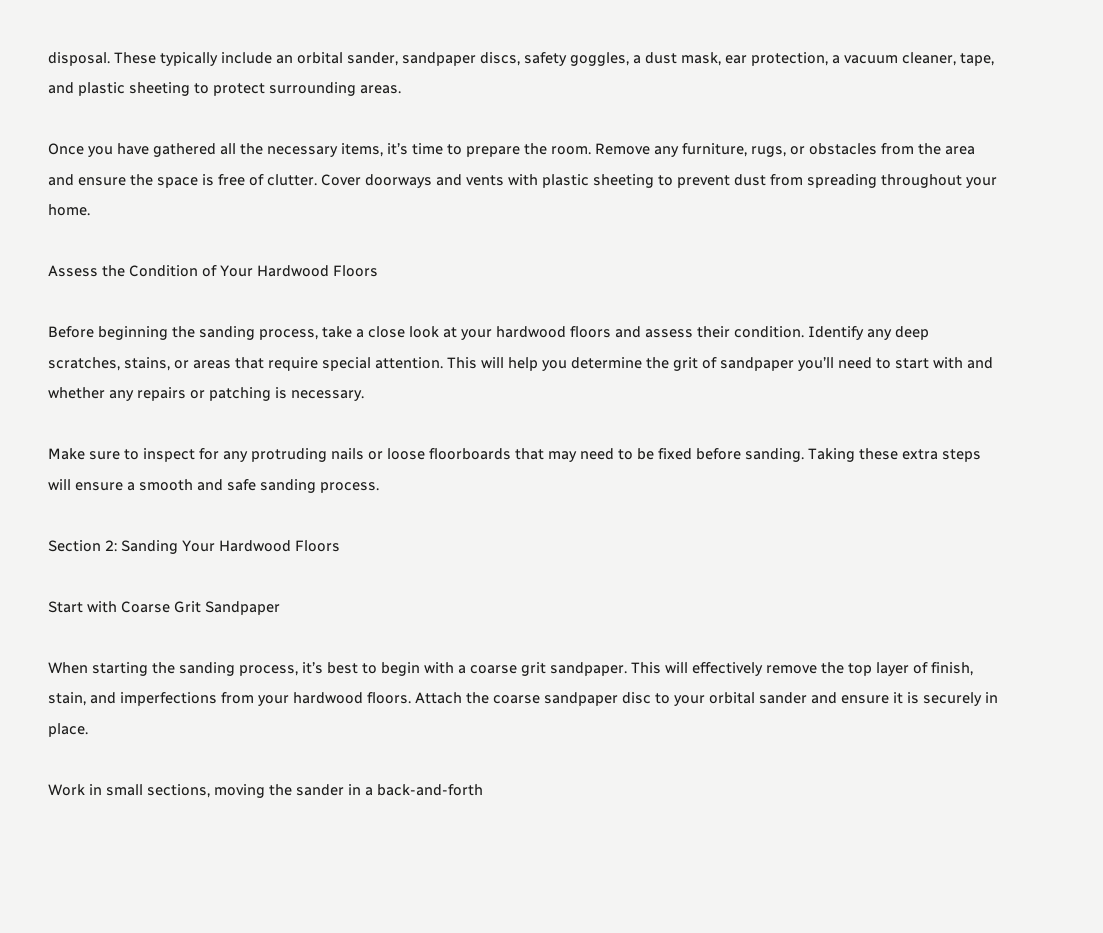disposal. These typically include an orbital sander, sandpaper discs, safety goggles, a dust mask, ear protection, a vacuum cleaner, tape, and plastic sheeting to protect surrounding areas.

Once you have gathered all the necessary items, it’s time to prepare the room. Remove any furniture, rugs, or obstacles from the area and ensure the space is free of clutter. Cover doorways and vents with plastic sheeting to prevent dust from spreading throughout your home.

Assess the Condition of Your Hardwood Floors

Before beginning the sanding process, take a close look at your hardwood floors and assess their condition. Identify any deep scratches, stains, or areas that require special attention. This will help you determine the grit of sandpaper you’ll need to start with and whether any repairs or patching is necessary.

Make sure to inspect for any protruding nails or loose floorboards that may need to be fixed before sanding. Taking these extra steps will ensure a smooth and safe sanding process.

Section 2: Sanding Your Hardwood Floors

Start with Coarse Grit Sandpaper

When starting the sanding process, it’s best to begin with a coarse grit sandpaper. This will effectively remove the top layer of finish, stain, and imperfections from your hardwood floors. Attach the coarse sandpaper disc to your orbital sander and ensure it is securely in place.

Work in small sections, moving the sander in a back-and-forth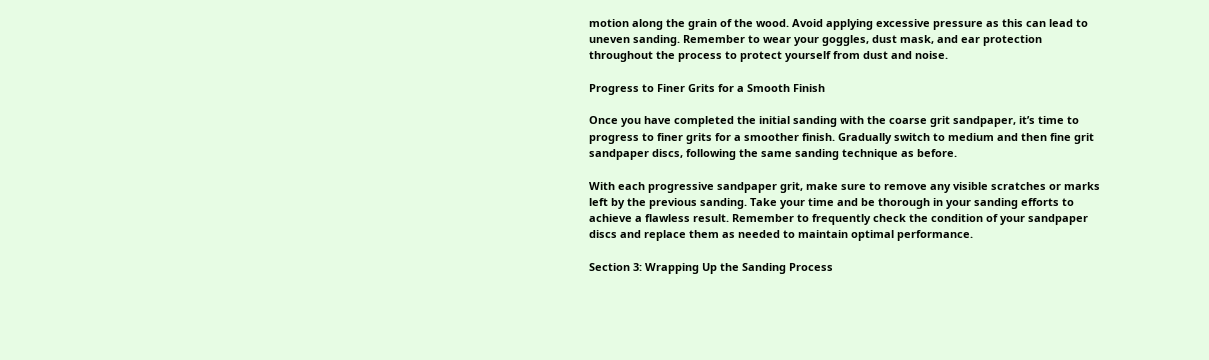motion along the grain of the wood. Avoid applying excessive pressure as this can lead to uneven sanding. Remember to wear your goggles, dust mask, and ear protection throughout the process to protect yourself from dust and noise.

Progress to Finer Grits for a Smooth Finish

Once you have completed the initial sanding with the coarse grit sandpaper, it’s time to progress to finer grits for a smoother finish. Gradually switch to medium and then fine grit sandpaper discs, following the same sanding technique as before.

With each progressive sandpaper grit, make sure to remove any visible scratches or marks left by the previous sanding. Take your time and be thorough in your sanding efforts to achieve a flawless result. Remember to frequently check the condition of your sandpaper discs and replace them as needed to maintain optimal performance.

Section 3: Wrapping Up the Sanding Process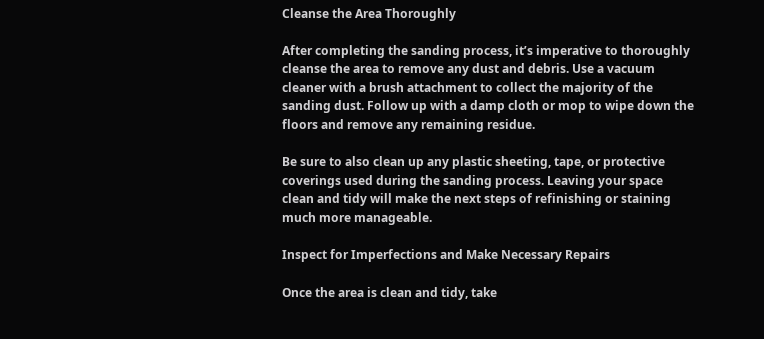Cleanse the Area Thoroughly

After completing the sanding process, it’s imperative to thoroughly cleanse the area to remove any dust and debris. Use a vacuum cleaner with a brush attachment to collect the majority of the sanding dust. Follow up with a damp cloth or mop to wipe down the floors and remove any remaining residue.

Be sure to also clean up any plastic sheeting, tape, or protective coverings used during the sanding process. Leaving your space clean and tidy will make the next steps of refinishing or staining much more manageable.

Inspect for Imperfections and Make Necessary Repairs

Once the area is clean and tidy, take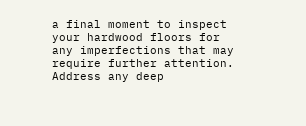a final moment to inspect your hardwood floors for any imperfections that may require further attention. Address any deep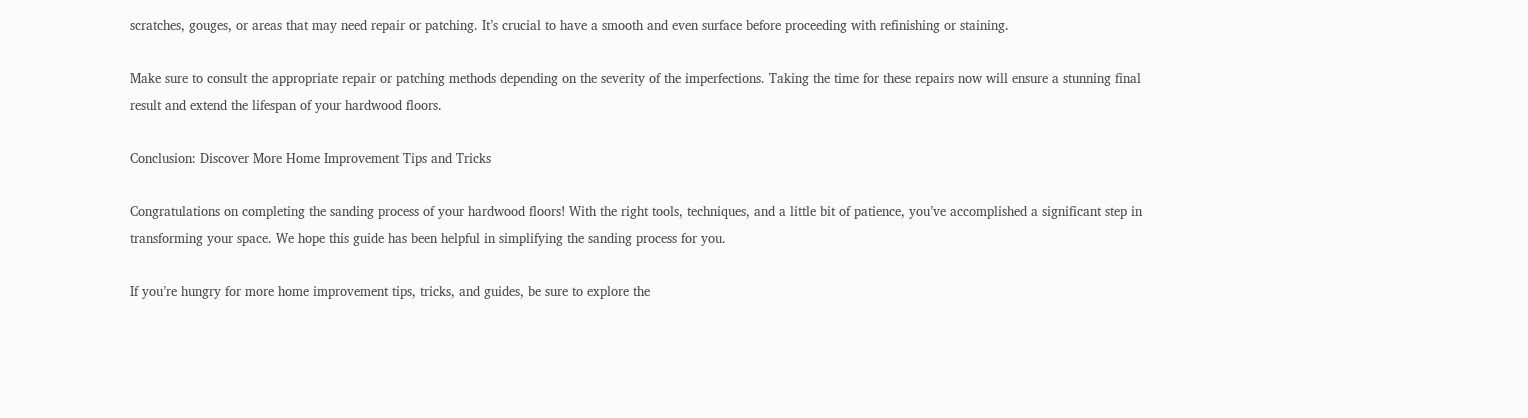scratches, gouges, or areas that may need repair or patching. It’s crucial to have a smooth and even surface before proceeding with refinishing or staining.

Make sure to consult the appropriate repair or patching methods depending on the severity of the imperfections. Taking the time for these repairs now will ensure a stunning final result and extend the lifespan of your hardwood floors.

Conclusion: Discover More Home Improvement Tips and Tricks

Congratulations on completing the sanding process of your hardwood floors! With the right tools, techniques, and a little bit of patience, you’ve accomplished a significant step in transforming your space. We hope this guide has been helpful in simplifying the sanding process for you.

If you’re hungry for more home improvement tips, tricks, and guides, be sure to explore the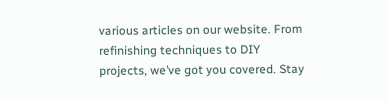various articles on our website. From refinishing techniques to DIY projects, we’ve got you covered. Stay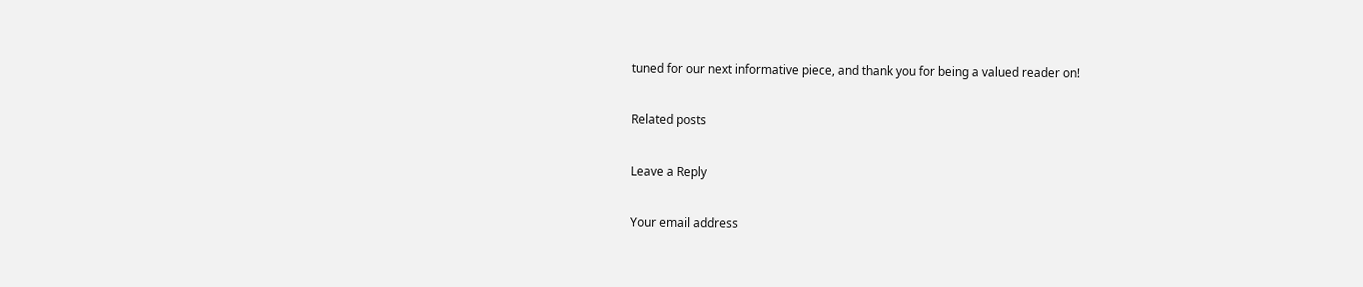tuned for our next informative piece, and thank you for being a valued reader on!

Related posts

Leave a Reply

Your email address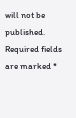will not be published. Required fields are marked *